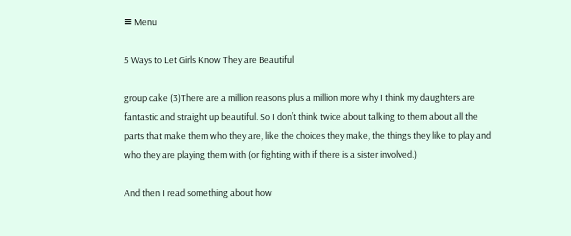≡ Menu

5 Ways to Let Girls Know They are Beautiful

group cake (3)There are a million reasons plus a million more why I think my daughters are fantastic and straight up beautiful. So I don’t think twice about talking to them about all the parts that make them who they are, like the choices they make, the things they like to play and who they are playing them with (or fighting with if there is a sister involved.)

And then I read something about how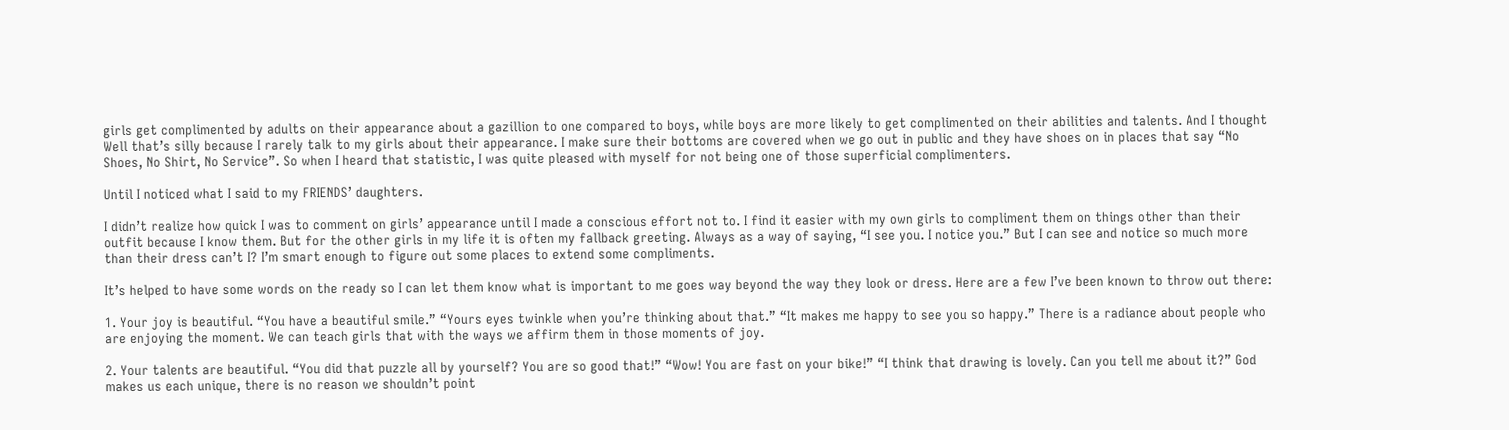girls get complimented by adults on their appearance about a gazillion to one compared to boys, while boys are more likely to get complimented on their abilities and talents. And I thought Well that’s silly because I rarely talk to my girls about their appearance. I make sure their bottoms are covered when we go out in public and they have shoes on in places that say “No Shoes, No Shirt, No Service”. So when I heard that statistic, I was quite pleased with myself for not being one of those superficial complimenters.

Until I noticed what I said to my FRIENDS’ daughters.

I didn’t realize how quick I was to comment on girls’ appearance until I made a conscious effort not to. I find it easier with my own girls to compliment them on things other than their outfit because I know them. But for the other girls in my life it is often my fallback greeting. Always as a way of saying, “I see you. I notice you.” But I can see and notice so much more than their dress can’t I? I’m smart enough to figure out some places to extend some compliments.

It’s helped to have some words on the ready so I can let them know what is important to me goes way beyond the way they look or dress. Here are a few I’ve been known to throw out there:

1. Your joy is beautiful. “You have a beautiful smile.” “Yours eyes twinkle when you’re thinking about that.” “It makes me happy to see you so happy.” There is a radiance about people who are enjoying the moment. We can teach girls that with the ways we affirm them in those moments of joy.

2. Your talents are beautiful. “You did that puzzle all by yourself? You are so good that!” “Wow! You are fast on your bike!” “I think that drawing is lovely. Can you tell me about it?” God makes us each unique, there is no reason we shouldn’t point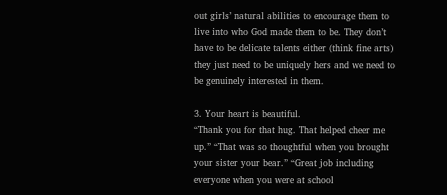out girls’ natural abilities to encourage them to live into who God made them to be. They don’t have to be delicate talents either (think fine arts) they just need to be uniquely hers and we need to be genuinely interested in them.

3. Your heart is beautiful.
“Thank you for that hug. That helped cheer me up.” “That was so thoughtful when you brought your sister your bear.” “Great job including everyone when you were at school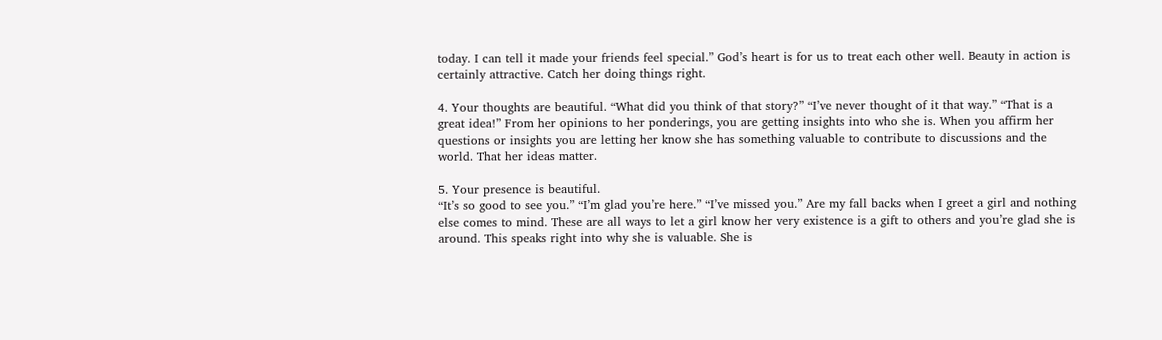today. I can tell it made your friends feel special.” God’s heart is for us to treat each other well. Beauty in action is certainly attractive. Catch her doing things right.

4. Your thoughts are beautiful. “What did you think of that story?” “I’ve never thought of it that way.” “That is a great idea!” From her opinions to her ponderings, you are getting insights into who she is. When you affirm her questions or insights you are letting her know she has something valuable to contribute to discussions and the world. That her ideas matter.

5. Your presence is beautiful.
“It’s so good to see you.” “I’m glad you’re here.” “I’ve missed you.” Are my fall backs when I greet a girl and nothing else comes to mind. These are all ways to let a girl know her very existence is a gift to others and you’re glad she is around. This speaks right into why she is valuable. She is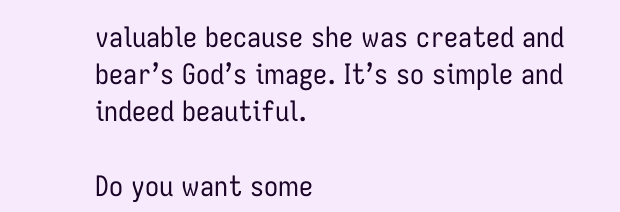valuable because she was created and bear’s God’s image. It’s so simple and indeed beautiful.

Do you want some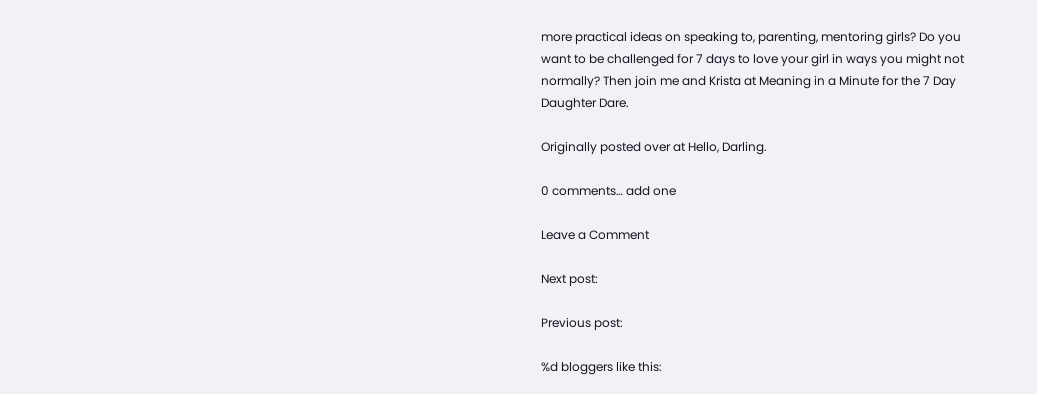more practical ideas on speaking to, parenting, mentoring girls? Do you want to be challenged for 7 days to love your girl in ways you might not normally? Then join me and Krista at Meaning in a Minute for the 7 Day Daughter Dare.

Originally posted over at Hello, Darling.

0 comments… add one

Leave a Comment

Next post:

Previous post:

%d bloggers like this: